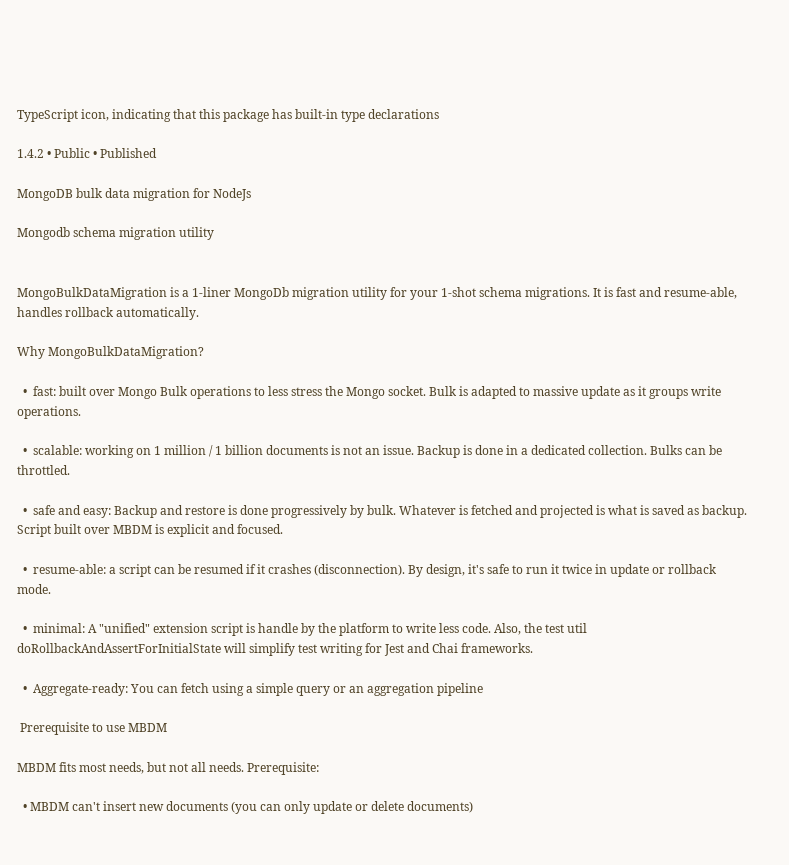TypeScript icon, indicating that this package has built-in type declarations

1.4.2 • Public • Published

MongoDB bulk data migration for NodeJs

Mongodb schema migration utility


MongoBulkDataMigration is a 1-liner MongoDb migration utility for your 1-shot schema migrations. It is fast and resume-able, handles rollback automatically.

Why MongoBulkDataMigration?

  •  fast: built over Mongo Bulk operations to less stress the Mongo socket. Bulk is adapted to massive update as it groups write operations.

  •  scalable: working on 1 million / 1 billion documents is not an issue. Backup is done in a dedicated collection. Bulks can be throttled.

  •  safe and easy: Backup and restore is done progressively by bulk. Whatever is fetched and projected is what is saved as backup. Script built over MBDM is explicit and focused.

  •  resume-able: a script can be resumed if it crashes (disconnection). By design, it's safe to run it twice in update or rollback mode.

  •  minimal: A "unified" extension script is handle by the platform to write less code. Also, the test util doRollbackAndAssertForInitialState will simplify test writing for Jest and Chai frameworks.

  •  Aggregate-ready: You can fetch using a simple query or an aggregation pipeline

 Prerequisite to use MBDM

MBDM fits most needs, but not all needs. Prerequisite:

  • MBDM can't insert new documents (you can only update or delete documents)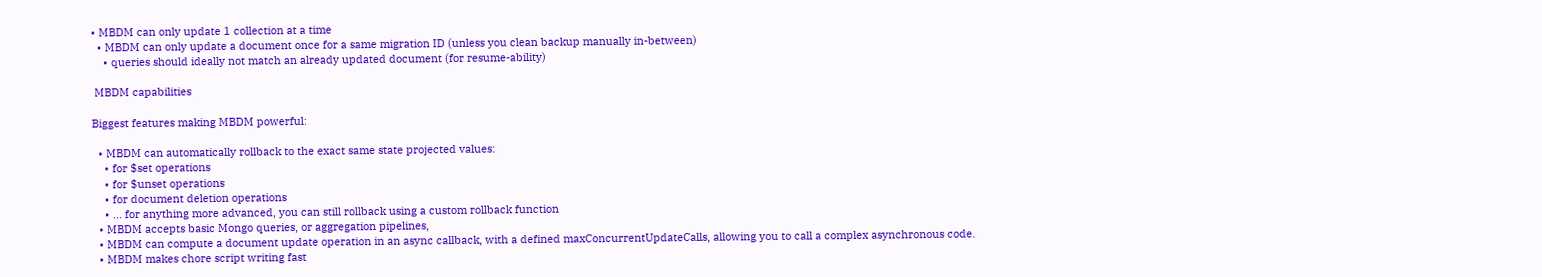• MBDM can only update 1 collection at a time
  • MBDM can only update a document once for a same migration ID (unless you clean backup manually in-between)
    • queries should ideally not match an already updated document (for resume-ability)

 MBDM capabilities

Biggest features making MBDM powerful:

  • MBDM can automatically rollback to the exact same state projected values:
    • for $set operations
    • for $unset operations
    • for document deletion operations
    • ... for anything more advanced, you can still rollback using a custom rollback function
  • MBDM accepts basic Mongo queries, or aggregation pipelines,
  • MBDM can compute a document update operation in an async callback, with a defined maxConcurrentUpdateCalls, allowing you to call a complex asynchronous code.
  • MBDM makes chore script writing fast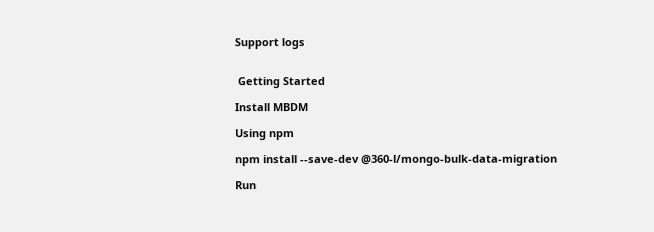Support logs


 Getting Started

Install MBDM

Using npm

npm install --save-dev @360-l/mongo-bulk-data-migration

Run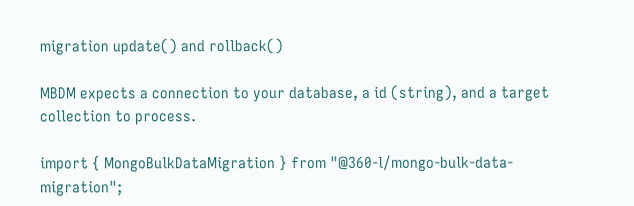migration update() and rollback()

MBDM expects a connection to your database, a id (string), and a target collection to process.

import { MongoBulkDataMigration } from "@360-l/mongo-bulk-data-migration";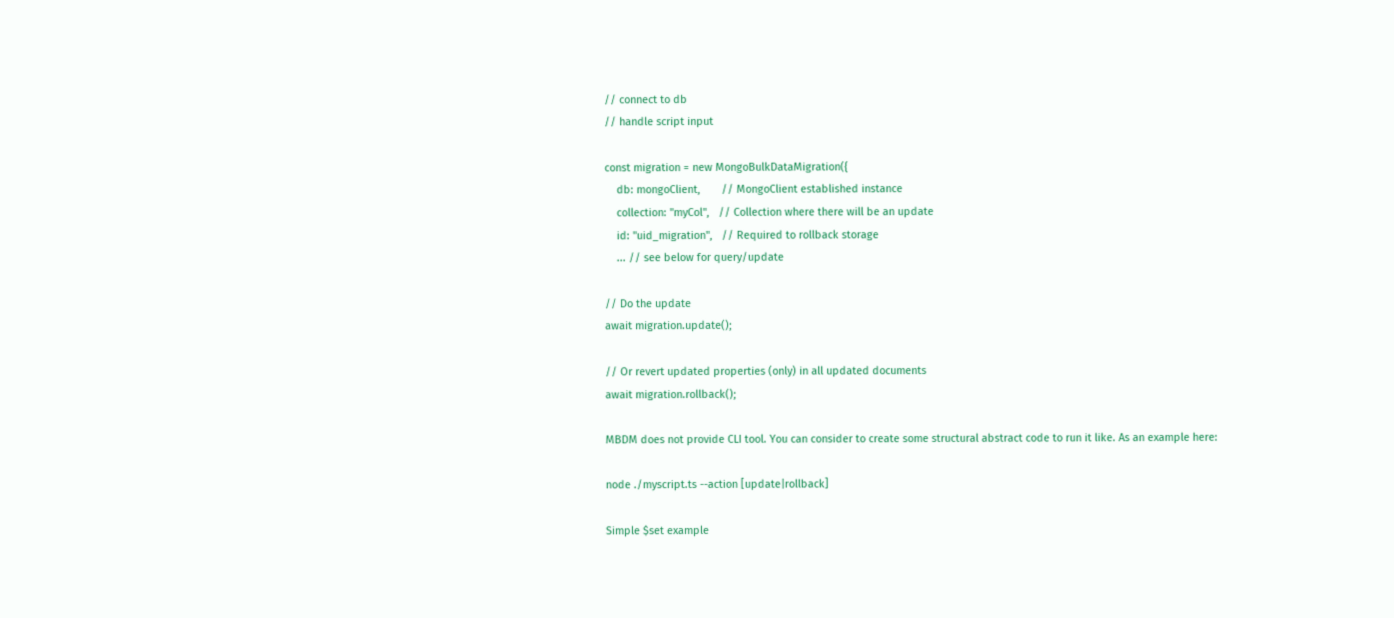// connect to db
// handle script input

const migration = new MongoBulkDataMigration({
    db: mongoClient,       // MongoClient established instance
    collection: "myCol",   // Collection where there will be an update
    id: "uid_migration",   // Required to rollback storage
    ... // see below for query/update

// Do the update
await migration.update();

// Or revert updated properties (only) in all updated documents
await migration.rollback();

MBDM does not provide CLI tool. You can consider to create some structural abstract code to run it like. As an example here:

node ./myscript.ts --action [update|rollback]

Simple $set example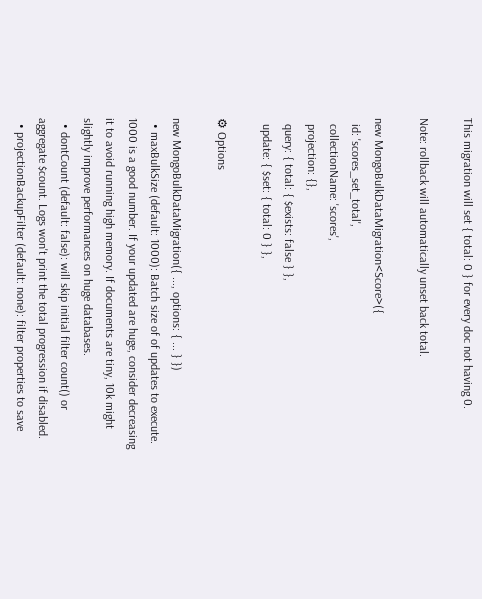This migration will set { total: 0 } for every doc not having 0.

Note: rollback will automatically unset back total.

new MongoBulkDataMigration<Score>({
  id: 'scores_set_total',
  collectionName: 'scores',
  projection: {},
  query: { total: { $exists: false } },
  update: { $set: { total: 0 } },

⚙ Options

new MongoBulkDataMigration({ ..., options: { ... } })
  • maxBulkSize (default: 1000): Batch size of of updates to execute. 1000 is a good number. If your updated are huge, consider decreasing it to avoid running high memory. If documents are tiny, 10k might slightly improve performances on huge databases.
  • dontCount (default: false): will skip initial filter count() or aggregate $count. Logs won't print the total progression if disabled.
  • projectionBackupFilter (default: none): filter properties to save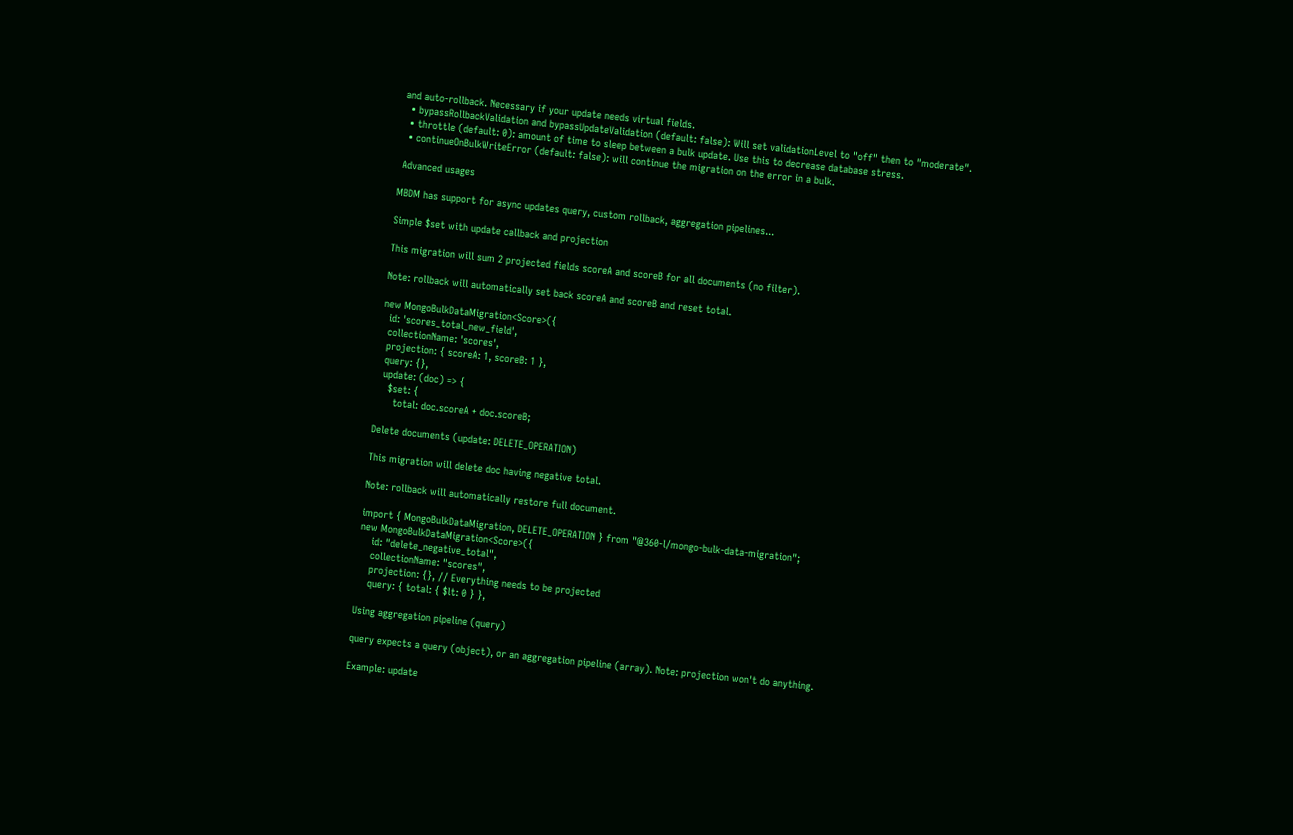and auto-rollback. Necessary if your update needs virtual fields.
  • bypassRollbackValidation and bypassUpdateValidation (default: false): Will set validationLevel to "off" then to "moderate".
  • throttle (default: 0): amount of time to sleep between a bulk update. Use this to decrease database stress.
  • continueOnBulkWriteError (default: false): will continue the migration on the error in a bulk.

 Advanced usages

MBDM has support for async updates query, custom rollback, aggregation pipelines...

Simple $set with update callback and projection

This migration will sum 2 projected fields scoreA and scoreB for all documents (no filter).

Note: rollback will automatically set back scoreA and scoreB and reset total.

new MongoBulkDataMigration<Score>({
  id: 'scores_total_new_field',
  collectionName: 'scores',
  projection: { scoreA: 1, scoreB: 1 },
  query: {},
  update: (doc) => {
    $set: {
      total: doc.scoreA + doc.scoreB;

Delete documents (update: DELETE_OPERATION)

This migration will delete doc having negative total.

Note: rollback will automatically restore full document.

import { MongoBulkDataMigration, DELETE_OPERATION } from "@360-l/mongo-bulk-data-migration";
new MongoBulkDataMigration<Score>({
    id: "delete_negative_total",
    collectionName: "scores",
    projection: {}, // Everything needs to be projected
    query: { total: { $lt: 0 } },

Using aggregation pipeline (query)

query expects a query (object), or an aggregation pipeline (array). Note: projection won't do anything.

Example: update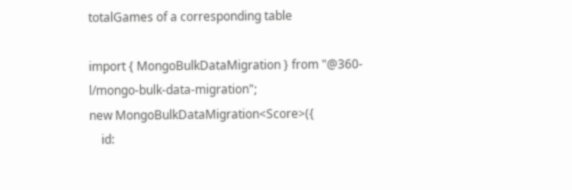totalGames of a corresponding table

import { MongoBulkDataMigration } from "@360-l/mongo-bulk-data-migration";
new MongoBulkDataMigration<Score>({
    id: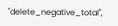"delete_negative_total",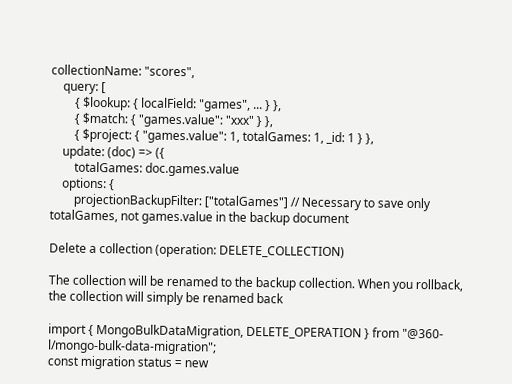collectionName: "scores",
    query: [
        { $lookup: { localField: "games", ... } },
        { $match: { "games.value": "xxx" } },
        { $project: { "games.value": 1, totalGames: 1, _id: 1 } },
    update: (doc) => ({
        totalGames: doc.games.value
    options: {
        projectionBackupFilter: ["totalGames"] // Necessary to save only totalGames, not games.value in the backup document

Delete a collection (operation: DELETE_COLLECTION)

The collection will be renamed to the backup collection. When you rollback, the collection will simply be renamed back

import { MongoBulkDataMigration, DELETE_OPERATION } from "@360-l/mongo-bulk-data-migration";
const migration status = new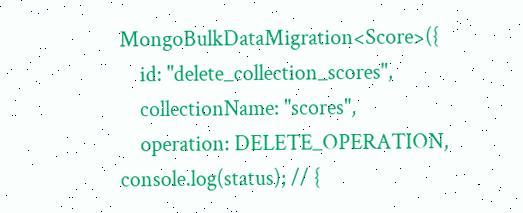MongoBulkDataMigration<Score>({
    id: "delete_collection_scores",
    collectionName: "scores",
    operation: DELETE_OPERATION,
console.log(status); // {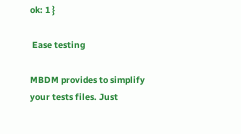ok: 1 }

 Ease testing

MBDM provides to simplify your tests files. Just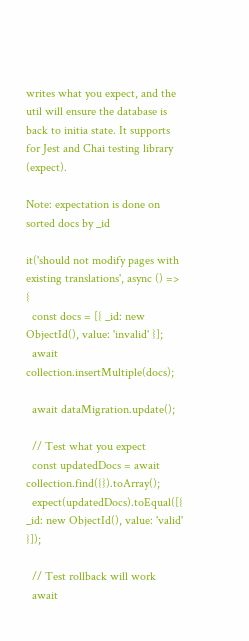writes what you expect, and the util will ensure the database is back to initia state. It supports for Jest and Chai testing library (expect).

Note: expectation is done on sorted docs by _id

it('should not modify pages with existing translations', async () => {
  const docs = [{ _id: new ObjectId(), value: 'invalid' }];
  await collection.insertMultiple(docs);

  await dataMigration.update();

  // Test what you expect
  const updatedDocs = await collection.find({}).toArray();
  expect(updatedDocs).toEqual([{ _id: new ObjectId(), value: 'valid' }]);

  // Test rollback will work
  await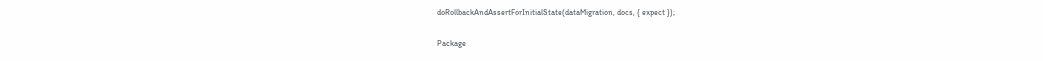doRollbackAndAssertForInitialState(dataMigration, docs, { expect });

Package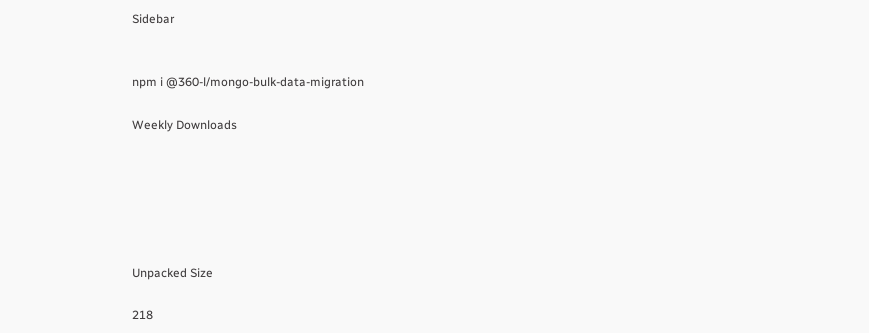Sidebar


npm i @360-l/mongo-bulk-data-migration

Weekly Downloads






Unpacked Size

218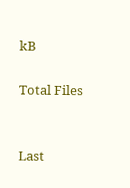kB

Total Files


Last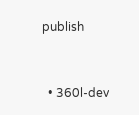publish


  • 360l-dev